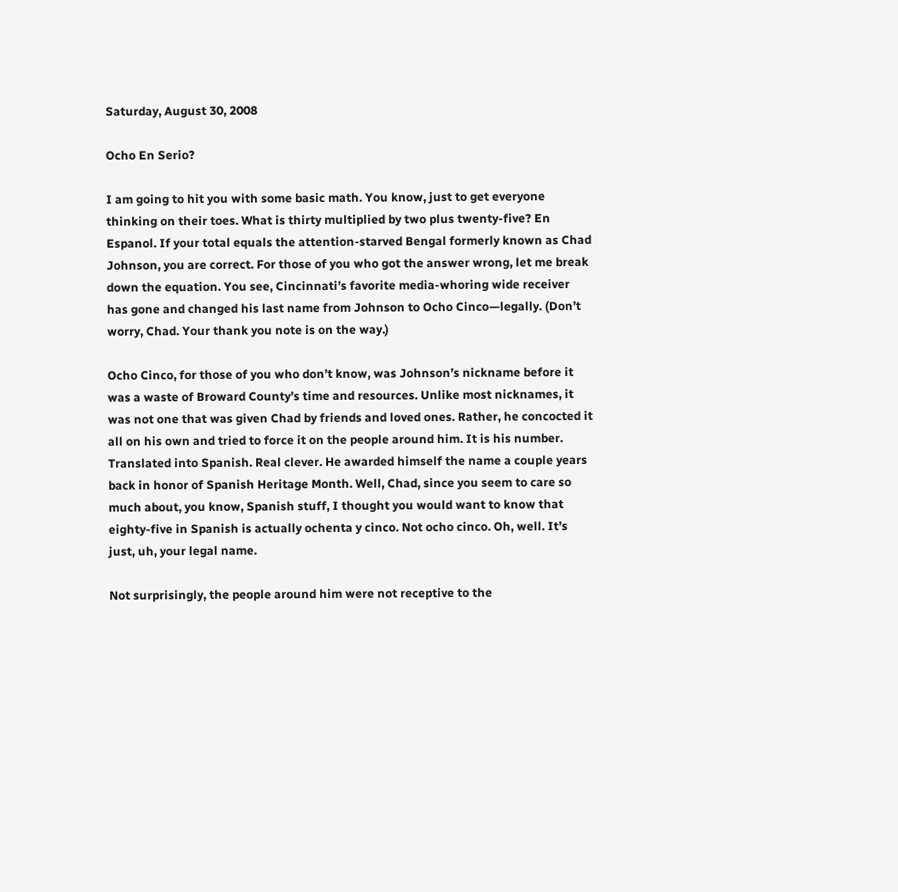Saturday, August 30, 2008

Ocho En Serio?

I am going to hit you with some basic math. You know, just to get everyone thinking on their toes. What is thirty multiplied by two plus twenty-five? En Espanol. If your total equals the attention-starved Bengal formerly known as Chad Johnson, you are correct. For those of you who got the answer wrong, let me break down the equation. You see, Cincinnati’s favorite media-whoring wide receiver has gone and changed his last name from Johnson to Ocho Cinco—legally. (Don’t worry, Chad. Your thank you note is on the way.)

Ocho Cinco, for those of you who don’t know, was Johnson’s nickname before it was a waste of Broward County’s time and resources. Unlike most nicknames, it was not one that was given Chad by friends and loved ones. Rather, he concocted it all on his own and tried to force it on the people around him. It is his number. Translated into Spanish. Real clever. He awarded himself the name a couple years back in honor of Spanish Heritage Month. Well, Chad, since you seem to care so much about, you know, Spanish stuff, I thought you would want to know that eighty-five in Spanish is actually ochenta y cinco. Not ocho cinco. Oh, well. It’s just, uh, your legal name.

Not surprisingly, the people around him were not receptive to the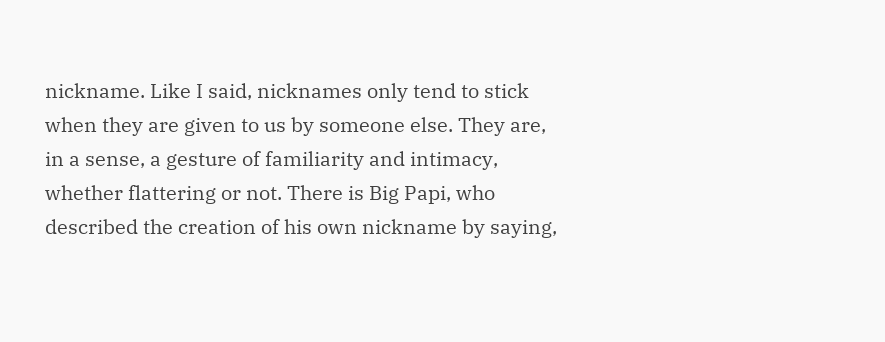nickname. Like I said, nicknames only tend to stick when they are given to us by someone else. They are, in a sense, a gesture of familiarity and intimacy, whether flattering or not. There is Big Papi, who described the creation of his own nickname by saying,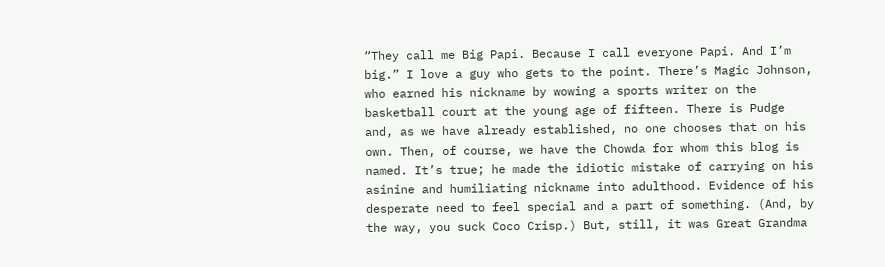“They call me Big Papi. Because I call everyone Papi. And I’m big.” I love a guy who gets to the point. There’s Magic Johnson, who earned his nickname by wowing a sports writer on the basketball court at the young age of fifteen. There is Pudge and, as we have already established, no one chooses that on his own. Then, of course, we have the Chowda for whom this blog is named. It’s true; he made the idiotic mistake of carrying on his asinine and humiliating nickname into adulthood. Evidence of his desperate need to feel special and a part of something. (And, by the way, you suck Coco Crisp.) But, still, it was Great Grandma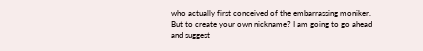who actually first conceived of the embarrassing moniker. But to create your own nickname? I am going to go ahead and suggest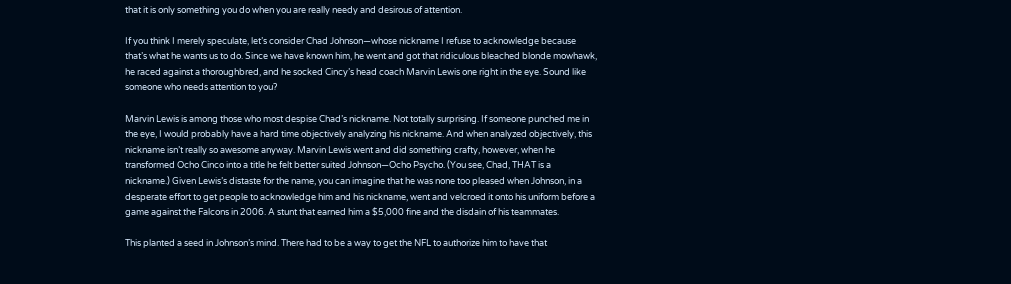that it is only something you do when you are really needy and desirous of attention.

If you think I merely speculate, let’s consider Chad Johnson—whose nickname I refuse to acknowledge because that’s what he wants us to do. Since we have known him, he went and got that ridiculous bleached blonde mowhawk, he raced against a thoroughbred, and he socked Cincy’s head coach Marvin Lewis one right in the eye. Sound like someone who needs attention to you?

Marvin Lewis is among those who most despise Chad’s nickname. Not totally surprising. If someone punched me in the eye, I would probably have a hard time objectively analyzing his nickname. And when analyzed objectively, this nickname isn’t really so awesome anyway. Marvin Lewis went and did something crafty, however, when he transformed Ocho Cinco into a title he felt better suited Johnson—Ocho Psycho. (You see, Chad, THAT is a nickname.) Given Lewis’s distaste for the name, you can imagine that he was none too pleased when Johnson, in a desperate effort to get people to acknowledge him and his nickname, went and velcroed it onto his uniform before a game against the Falcons in 2006. A stunt that earned him a $5,000 fine and the disdain of his teammates.

This planted a seed in Johnson’s mind. There had to be a way to get the NFL to authorize him to have that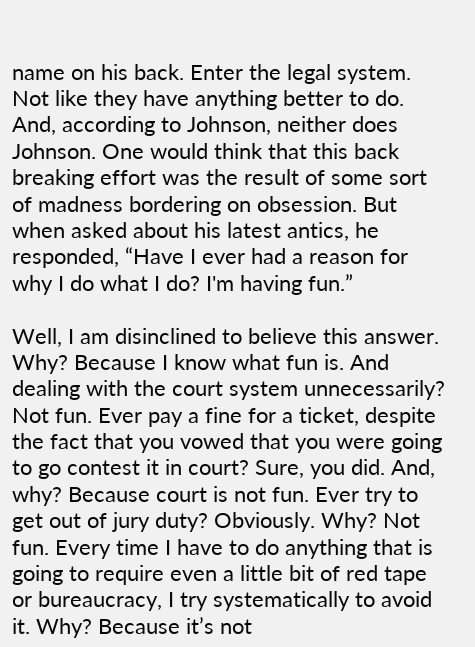name on his back. Enter the legal system. Not like they have anything better to do. And, according to Johnson, neither does Johnson. One would think that this back breaking effort was the result of some sort of madness bordering on obsession. But when asked about his latest antics, he responded, “Have I ever had a reason for why I do what I do? I'm having fun.”

Well, I am disinclined to believe this answer. Why? Because I know what fun is. And dealing with the court system unnecessarily? Not fun. Ever pay a fine for a ticket, despite the fact that you vowed that you were going to go contest it in court? Sure, you did. And, why? Because court is not fun. Ever try to get out of jury duty? Obviously. Why? Not fun. Every time I have to do anything that is going to require even a little bit of red tape or bureaucracy, I try systematically to avoid it. Why? Because it’s not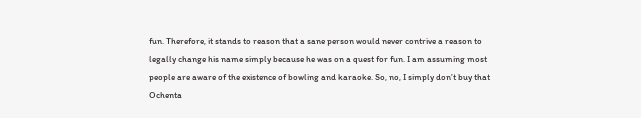fun. Therefore, it stands to reason that a sane person would never contrive a reason to legally change his name simply because he was on a quest for fun. I am assuming most people are aware of the existence of bowling and karaoke. So, no, I simply don’t buy that Ochenta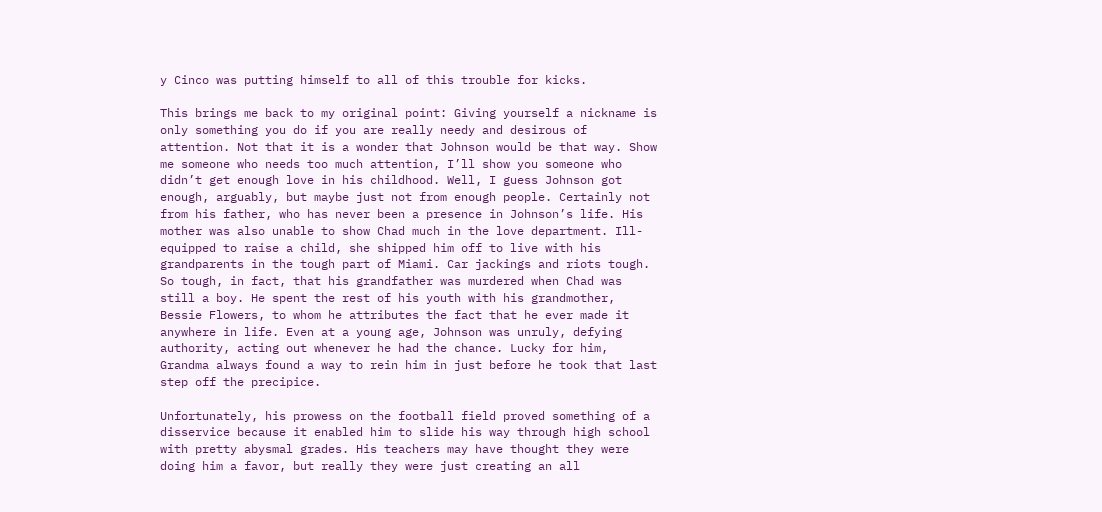y Cinco was putting himself to all of this trouble for kicks.

This brings me back to my original point: Giving yourself a nickname is only something you do if you are really needy and desirous of attention. Not that it is a wonder that Johnson would be that way. Show me someone who needs too much attention, I’ll show you someone who didn’t get enough love in his childhood. Well, I guess Johnson got enough, arguably, but maybe just not from enough people. Certainly not from his father, who has never been a presence in Johnson’s life. His mother was also unable to show Chad much in the love department. Ill-equipped to raise a child, she shipped him off to live with his grandparents in the tough part of Miami. Car jackings and riots tough. So tough, in fact, that his grandfather was murdered when Chad was still a boy. He spent the rest of his youth with his grandmother, Bessie Flowers, to whom he attributes the fact that he ever made it anywhere in life. Even at a young age, Johnson was unruly, defying authority, acting out whenever he had the chance. Lucky for him, Grandma always found a way to rein him in just before he took that last step off the precipice.

Unfortunately, his prowess on the football field proved something of a disservice because it enabled him to slide his way through high school with pretty abysmal grades. His teachers may have thought they were doing him a favor, but really they were just creating an all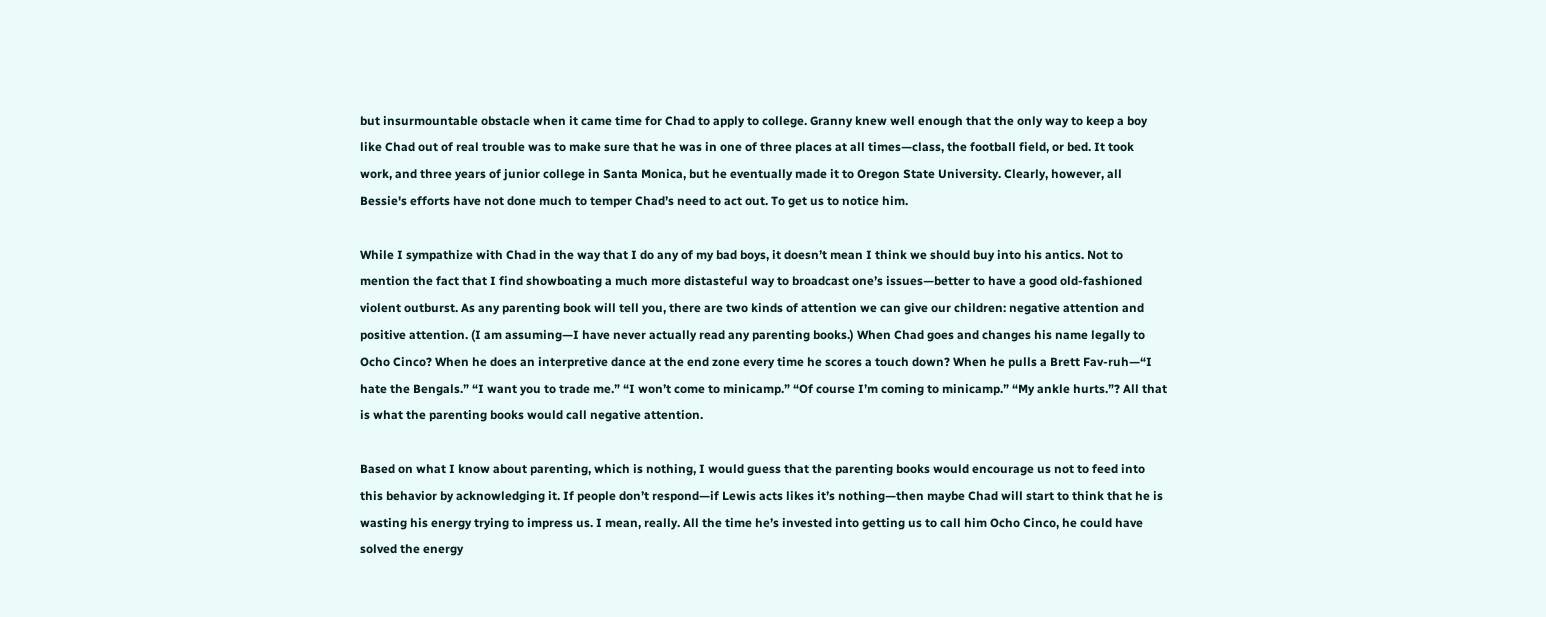but insurmountable obstacle when it came time for Chad to apply to college. Granny knew well enough that the only way to keep a boy like Chad out of real trouble was to make sure that he was in one of three places at all times—class, the football field, or bed. It took work, and three years of junior college in Santa Monica, but he eventually made it to Oregon State University. Clearly, however, all Bessie's efforts have not done much to temper Chad’s need to act out. To get us to notice him.

While I sympathize with Chad in the way that I do any of my bad boys, it doesn’t mean I think we should buy into his antics. Not to mention the fact that I find showboating a much more distasteful way to broadcast one’s issues—better to have a good old-fashioned violent outburst. As any parenting book will tell you, there are two kinds of attention we can give our children: negative attention and positive attention. (I am assuming—I have never actually read any parenting books.) When Chad goes and changes his name legally to Ocho Cinco? When he does an interpretive dance at the end zone every time he scores a touch down? When he pulls a Brett Fav-ruh—“I hate the Bengals.” “I want you to trade me.” “I won’t come to minicamp.” “Of course I’m coming to minicamp.” “My ankle hurts.”? All that is what the parenting books would call negative attention.

Based on what I know about parenting, which is nothing, I would guess that the parenting books would encourage us not to feed into this behavior by acknowledging it. If people don’t respond—if Lewis acts likes it’s nothing—then maybe Chad will start to think that he is wasting his energy trying to impress us. I mean, really. All the time he’s invested into getting us to call him Ocho Cinco, he could have solved the energy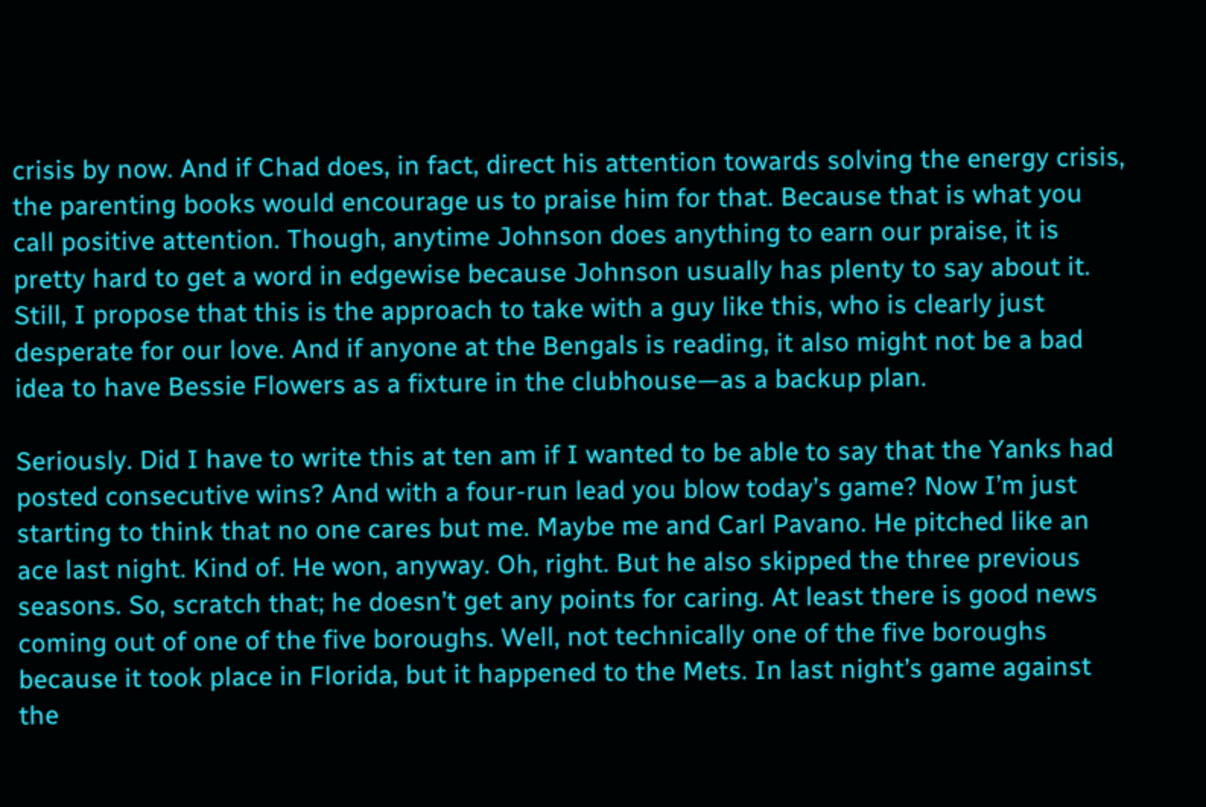crisis by now. And if Chad does, in fact, direct his attention towards solving the energy crisis, the parenting books would encourage us to praise him for that. Because that is what you call positive attention. Though, anytime Johnson does anything to earn our praise, it is pretty hard to get a word in edgewise because Johnson usually has plenty to say about it. Still, I propose that this is the approach to take with a guy like this, who is clearly just desperate for our love. And if anyone at the Bengals is reading, it also might not be a bad idea to have Bessie Flowers as a fixture in the clubhouse—as a backup plan.

Seriously. Did I have to write this at ten am if I wanted to be able to say that the Yanks had posted consecutive wins? And with a four-run lead you blow today’s game? Now I’m just starting to think that no one cares but me. Maybe me and Carl Pavano. He pitched like an ace last night. Kind of. He won, anyway. Oh, right. But he also skipped the three previous seasons. So, scratch that; he doesn’t get any points for caring. At least there is good news coming out of one of the five boroughs. Well, not technically one of the five boroughs because it took place in Florida, but it happened to the Mets. In last night’s game against the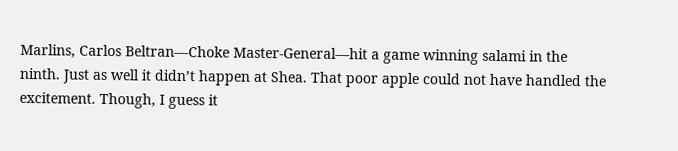Marlins, Carlos Beltran—Choke Master-General—hit a game winning salami in the ninth. Just as well it didn’t happen at Shea. That poor apple could not have handled the excitement. Though, I guess it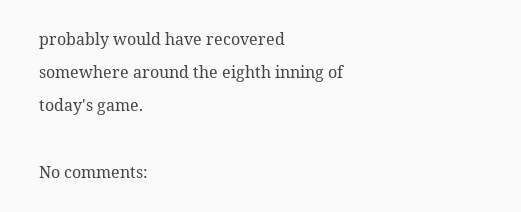probably would have recovered somewhere around the eighth inning of today's game.

No comments: